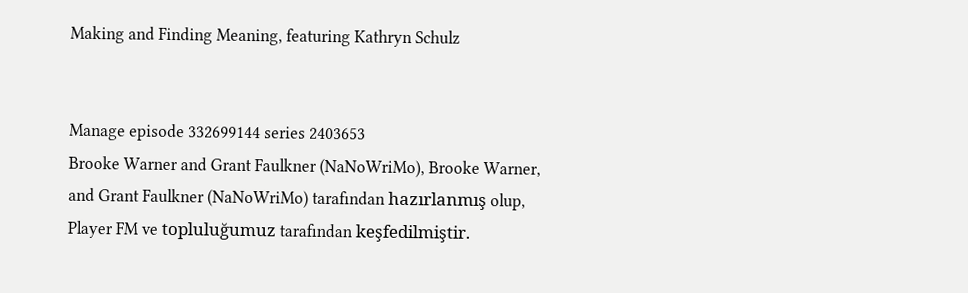Making and Finding Meaning, featuring Kathryn Schulz


Manage episode 332699144 series 2403653
Brooke Warner and Grant Faulkner (NaNoWriMo), Brooke Warner, and Grant Faulkner (NaNoWriMo) tarafından hazırlanmış olup, Player FM ve topluluğumuz tarafından keşfedilmiştir.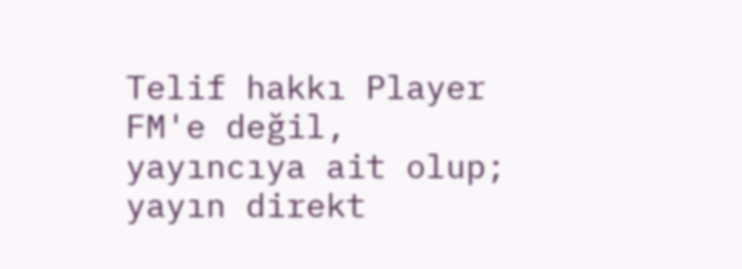Telif hakkı Player FM'e değil, yayıncıya ait olup; yayın direkt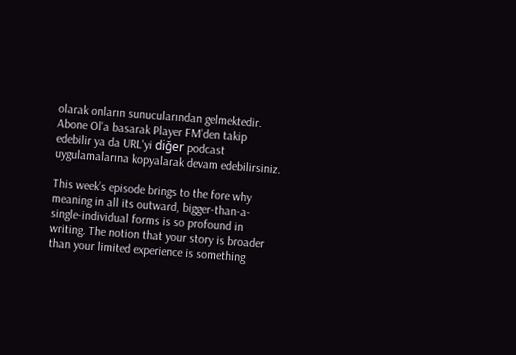olarak onların sunucularından gelmektedir. Abone Ol'a basarak Player FM'den takip edebilir ya da URL'yi diğer podcast uygulamalarına kopyalarak devam edebilirsiniz.

This week’s episode brings to the fore why meaning in all its outward, bigger-than-a-single-individual forms is so profound in writing. The notion that your story is broader than your limited experience is something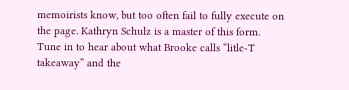memoirists know, but too often fail to fully execute on the page. Kathryn Schulz is a master of this form. Tune in to hear about what Brooke calls “litle-T takeaway” and the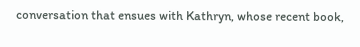conversation that ensues with Kathryn, whose recent book,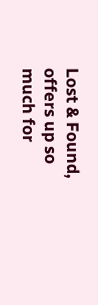Lost & Found, offers up so much for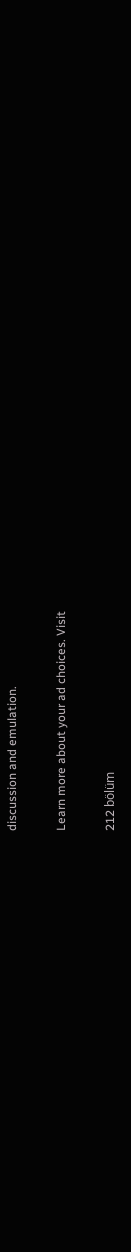discussion and emulation.

Learn more about your ad choices. Visit

212 bölüm